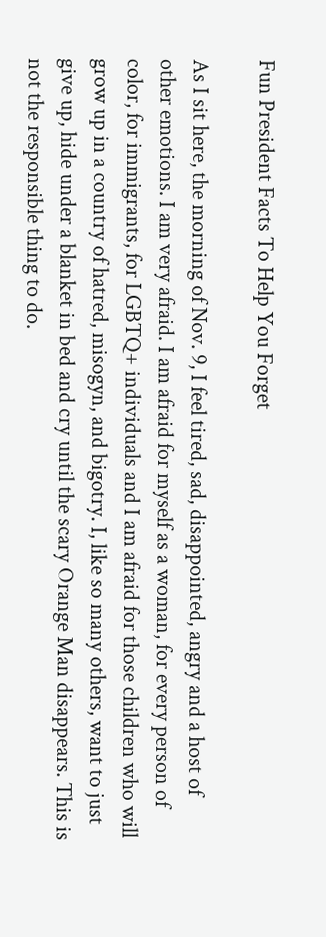Fun President Facts To Help You Forget

As I sit here, the morning of Nov. 9, I feel tired, sad, disappointed, angry and a host of other emotions. I am very afraid. I am afraid for myself as a woman, for every person of color, for immigrants, for LGBTQ+ individuals and I am afraid for those children who will grow up in a country of hatred, misogyn, and bigotry. I, like so many others, want to just give up, hide under a blanket in bed and cry until the scary Orange Man disappears. This is not the responsible thing to do.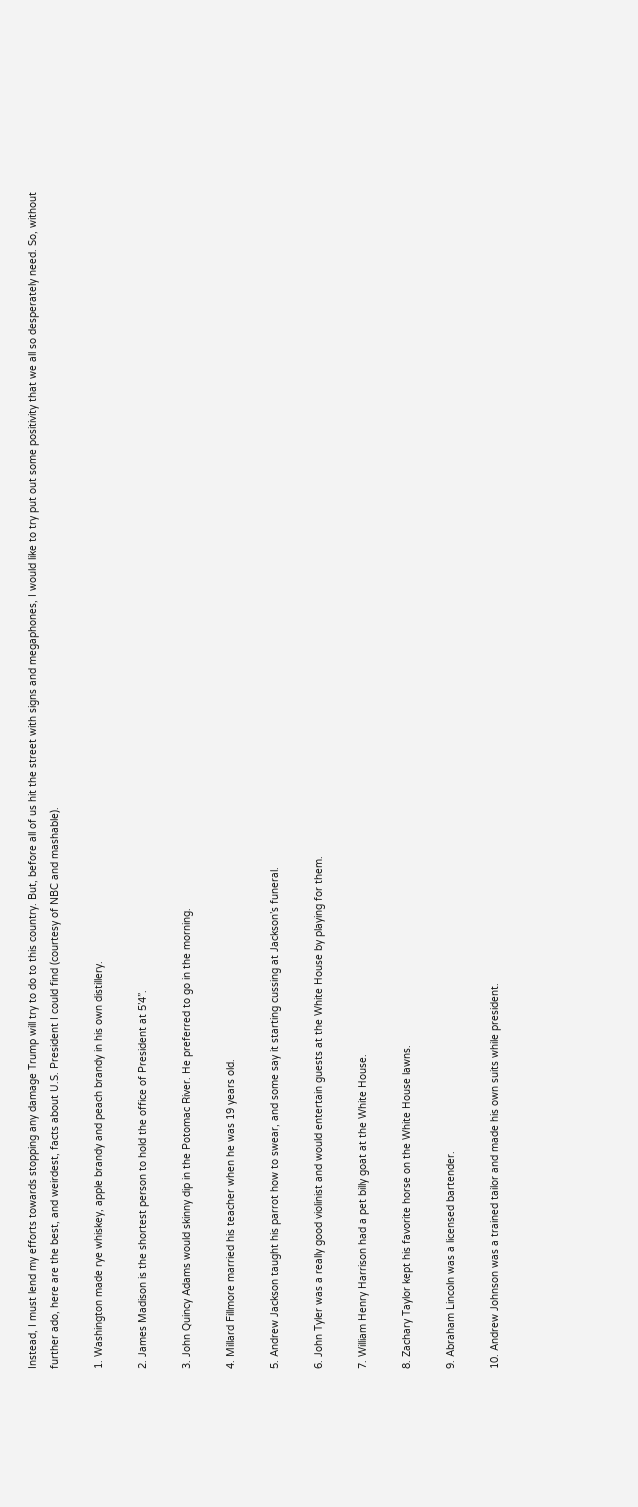Instead, I must lend my efforts towards stopping any damage Trump will try to do to this country. But, before all of us hit the street with signs and megaphones, I would like to try put out some positivity that we all so desperately need. So, without further ado, here are the best, and weirdest, facts about U.S. President I could find (courtesy of NBC and mashable).

1. Washington made rye whiskey, apple brandy and peach brandy in his own distillery.

2. James Madison is the shortest person to hold the office of President at 5’4”.

3. John Quincy Adams would skinny dip in the Potomac River. He preferred to go in the morning.

4. Millard Fillmore married his teacher when he was 19 years old.

5. Andrew Jackson taught his parrot how to swear, and some say it starting cussing at Jackson’s funeral.

6. John Tyler was a really good violinist and would entertain guests at the White House by playing for them.

7. William Henry Harrison had a pet billy goat at the White House.

8. Zachary Taylor kept his favorite horse on the White House lawns.

9. Abraham Lincoln was a licensed bartender.

10. Andrew Johnson was a trained tailor and made his own suits while president.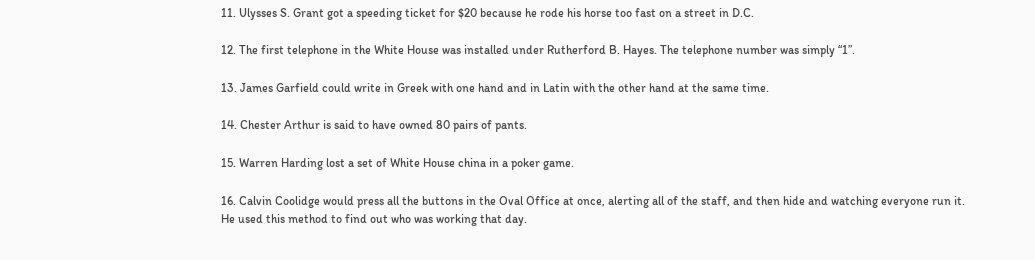11. Ulysses S. Grant got a speeding ticket for $20 because he rode his horse too fast on a street in D.C.

12. The first telephone in the White House was installed under Rutherford B. Hayes. The telephone number was simply “1”.

13. James Garfield could write in Greek with one hand and in Latin with the other hand at the same time.

14. Chester Arthur is said to have owned 80 pairs of pants.

15. Warren Harding lost a set of White House china in a poker game.

16. Calvin Coolidge would press all the buttons in the Oval Office at once, alerting all of the staff, and then hide and watching everyone run it. He used this method to find out who was working that day.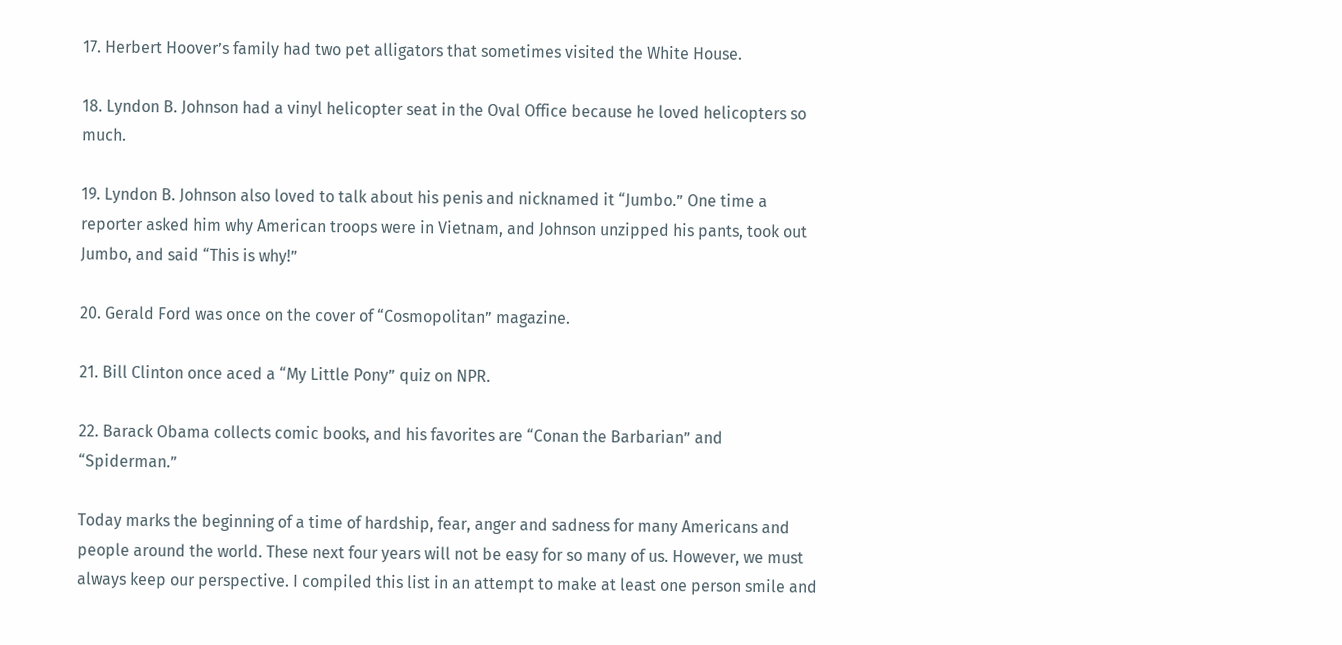17. Herbert Hoover’s family had two pet alligators that sometimes visited the White House.

18. Lyndon B. Johnson had a vinyl helicopter seat in the Oval Office because he loved helicopters so much.

19. Lyndon B. Johnson also loved to talk about his penis and nicknamed it “Jumbo.” One time a reporter asked him why American troops were in Vietnam, and Johnson unzipped his pants, took out Jumbo, and said “This is why!”

20. Gerald Ford was once on the cover of “Cosmopolitan” magazine.

21. Bill Clinton once aced a “My Little Pony” quiz on NPR.

22. Barack Obama collects comic books, and his favorites are “Conan the Barbarian” and “Spiderman.”

Today marks the beginning of a time of hardship, fear, anger and sadness for many Americans and people around the world. These next four years will not be easy for so many of us. However, we must always keep our perspective. I compiled this list in an attempt to make at least one person smile and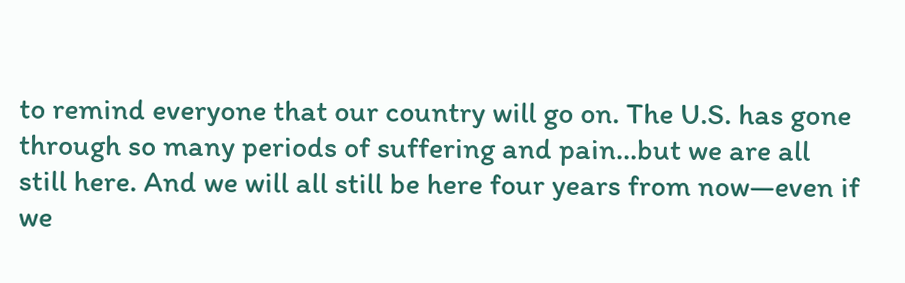to remind everyone that our country will go on. The U.S. has gone through so many periods of suffering and pain…but we are all still here. And we will all still be here four years from now—even if we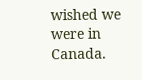wished we were in Canada.